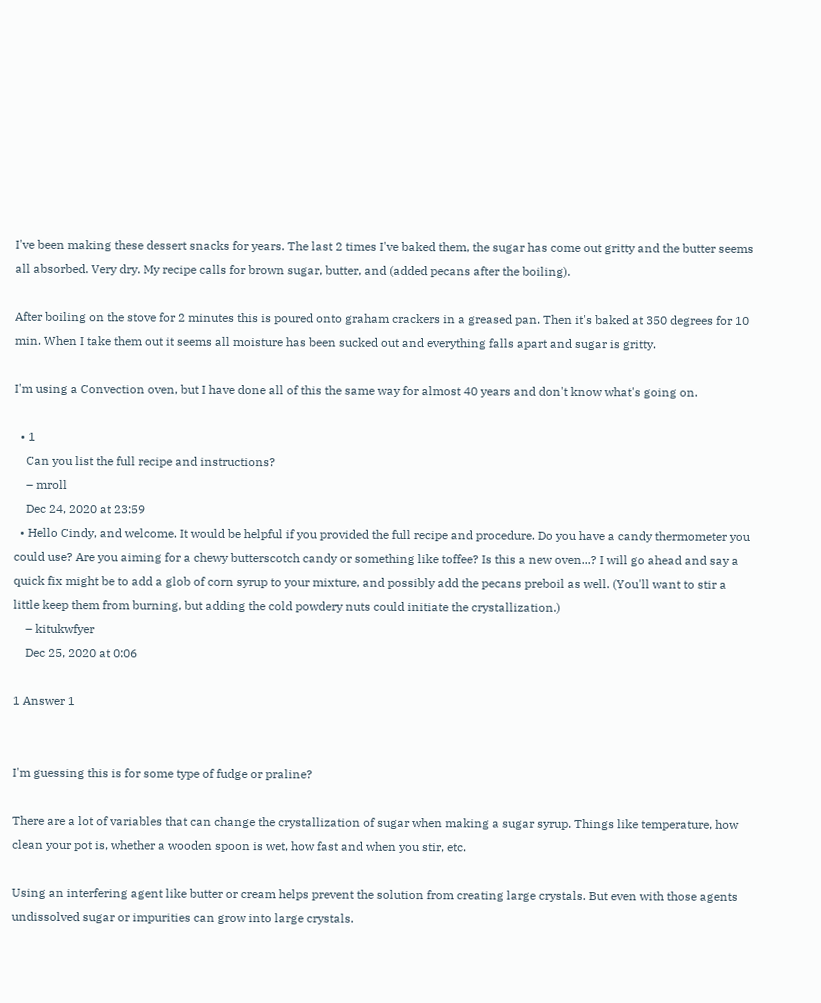I've been making these dessert snacks for years. The last 2 times I've baked them, the sugar has come out gritty and the butter seems all absorbed. Very dry. My recipe calls for brown sugar, butter, and (added pecans after the boiling).

After boiling on the stove for 2 minutes this is poured onto graham crackers in a greased pan. Then it's baked at 350 degrees for 10 min. When I take them out it seems all moisture has been sucked out and everything falls apart and sugar is gritty.

I'm using a Convection oven, but I have done all of this the same way for almost 40 years and don't know what's going on.

  • 1
    Can you list the full recipe and instructions?
    – mroll
    Dec 24, 2020 at 23:59
  • Hello Cindy, and welcome. It would be helpful if you provided the full recipe and procedure. Do you have a candy thermometer you could use? Are you aiming for a chewy butterscotch candy or something like toffee? Is this a new oven...? I will go ahead and say a quick fix might be to add a glob of corn syrup to your mixture, and possibly add the pecans preboil as well. (You'll want to stir a little keep them from burning, but adding the cold powdery nuts could initiate the crystallization.)
    – kitukwfyer
    Dec 25, 2020 at 0:06

1 Answer 1


I'm guessing this is for some type of fudge or praline?

There are a lot of variables that can change the crystallization of sugar when making a sugar syrup. Things like temperature, how clean your pot is, whether a wooden spoon is wet, how fast and when you stir, etc.

Using an interfering agent like butter or cream helps prevent the solution from creating large crystals. But even with those agents undissolved sugar or impurities can grow into large crystals.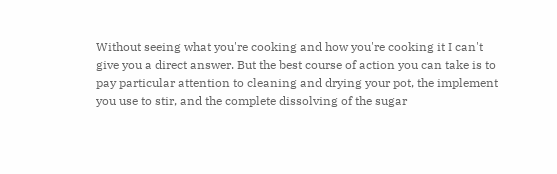Without seeing what you're cooking and how you're cooking it I can't give you a direct answer. But the best course of action you can take is to pay particular attention to cleaning and drying your pot, the implement you use to stir, and the complete dissolving of the sugar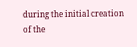during the initial creation of the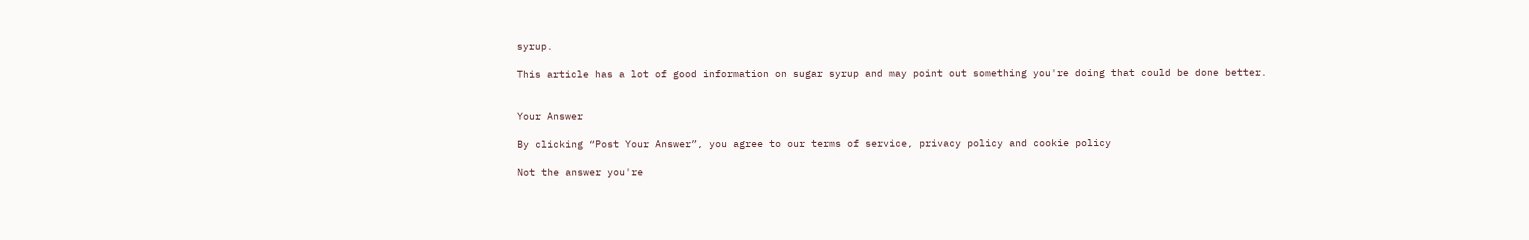syrup.

This article has a lot of good information on sugar syrup and may point out something you're doing that could be done better.


Your Answer

By clicking “Post Your Answer”, you agree to our terms of service, privacy policy and cookie policy

Not the answer you're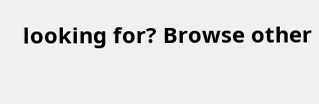looking for? Browse other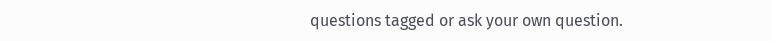questions tagged or ask your own question.